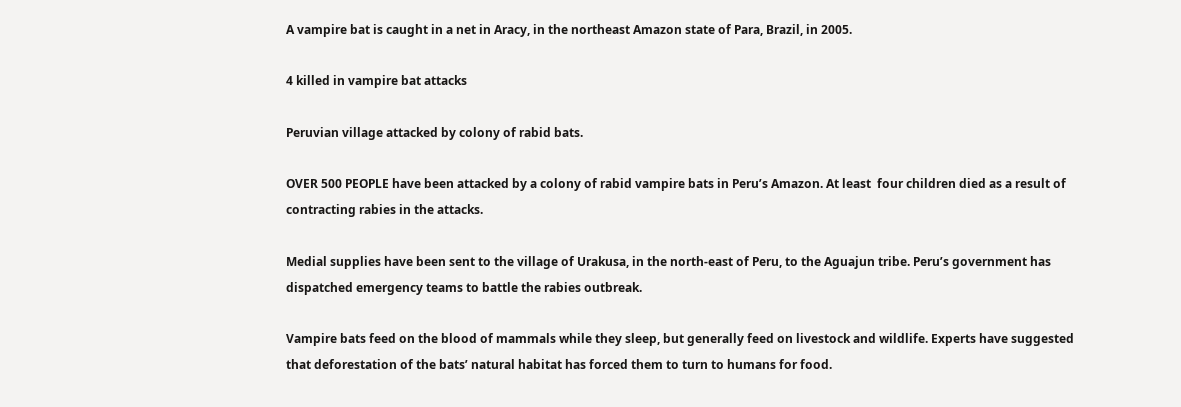A vampire bat is caught in a net in Aracy, in the northeast Amazon state of Para, Brazil, in 2005.

4 killed in vampire bat attacks

Peruvian village attacked by colony of rabid bats.

OVER 500 PEOPLE have been attacked by a colony of rabid vampire bats in Peru’s Amazon. At least  four children died as a result of contracting rabies in the attacks.

Medial supplies have been sent to the village of Urakusa, in the north-east of Peru, to the Aguajun tribe. Peru’s government has dispatched emergency teams to battle the rabies outbreak.

Vampire bats feed on the blood of mammals while they sleep, but generally feed on livestock and wildlife. Experts have suggested that deforestation of the bats’ natural habitat has forced them to turn to humans for food.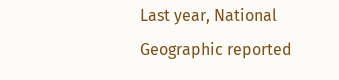Last year, National Geographic reported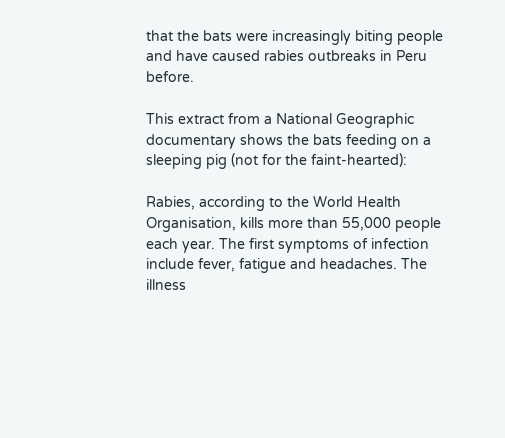that the bats were increasingly biting people and have caused rabies outbreaks in Peru before.

This extract from a National Geographic documentary shows the bats feeding on a sleeping pig (not for the faint-hearted):

Rabies, according to the World Health Organisation, kills more than 55,000 people each year. The first symptoms of infection include fever, fatigue and headaches. The illness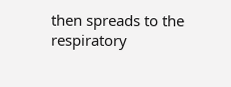then spreads to the respiratory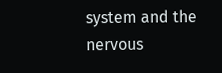system and the nervous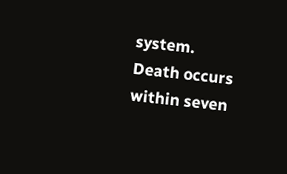system. Death occurs within seven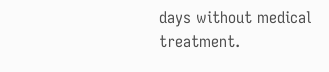days without medical treatment.